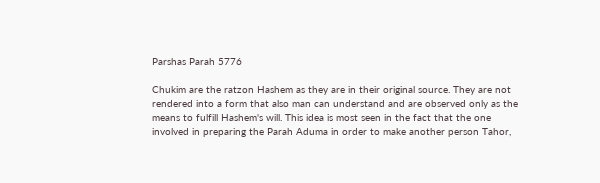Parshas Parah 5776

Chukim are the ratzon Hashem as they are in their original source. They are not rendered into a form that also man can understand and are observed only as the means to fulfill Hashem's will. This idea is most seen in the fact that the one involved in preparing the Parah Aduma in order to make another person Tahor,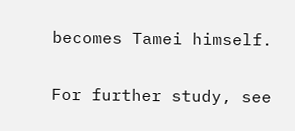becomes Tamei himself.

For further study, see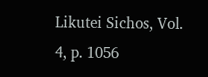Likutei Sichos, Vol. 4, p. 1056